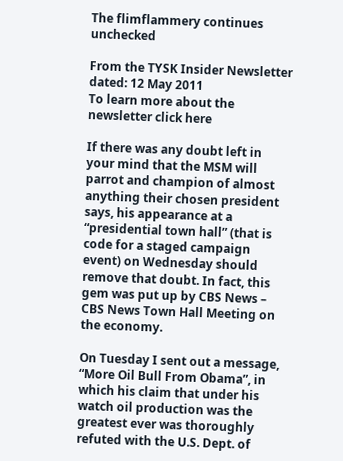The flimflammery continues unchecked

From the TYSK Insider Newsletter dated: 12 May 2011
To learn more about the newsletter click here

If there was any doubt left in your mind that the MSM will parrot and champion of almost anything their chosen president says, his appearance at a “presidential town hall” (that is code for a staged campaign event) on Wednesday should remove that doubt. In fact, this gem was put up by CBS News – CBS News Town Hall Meeting on the economy.

On Tuesday I sent out a message, “More Oil Bull From Obama”, in which his claim that under his watch oil production was the greatest ever was thoroughly refuted with the U.S. Dept. of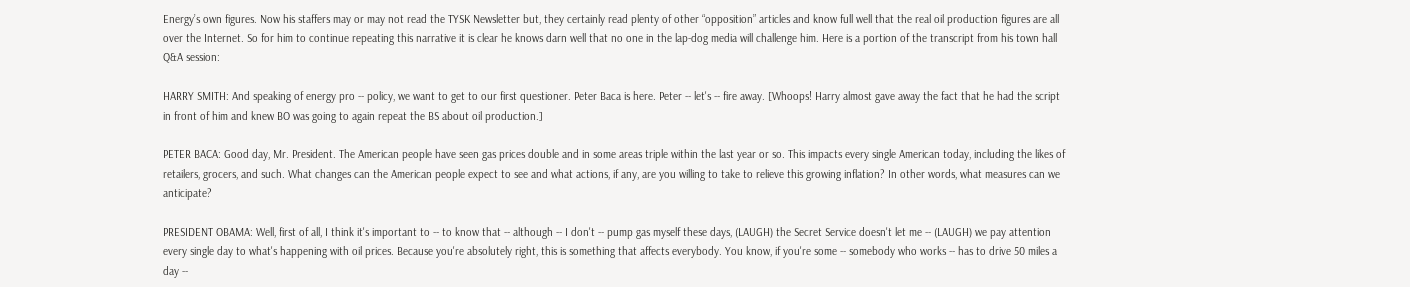Energy’s own figures. Now his staffers may or may not read the TYSK Newsletter but, they certainly read plenty of other “opposition” articles and know full well that the real oil production figures are all over the Internet. So for him to continue repeating this narrative it is clear he knows darn well that no one in the lap-dog media will challenge him. Here is a portion of the transcript from his town hall Q&A session:

HARRY SMITH: And speaking of energy pro -- policy, we want to get to our first questioner. Peter Baca is here. Peter -- let's -- fire away. [Whoops! Harry almost gave away the fact that he had the script in front of him and knew BO was going to again repeat the BS about oil production.]

PETER BACA: Good day, Mr. President. The American people have seen gas prices double and in some areas triple within the last year or so. This impacts every single American today, including the likes of retailers, grocers, and such. What changes can the American people expect to see and what actions, if any, are you willing to take to relieve this growing inflation? In other words, what measures can we anticipate?

PRESIDENT OBAMA: Well, first of all, I think it's important to -- to know that -- although -- I don't -- pump gas myself these days, (LAUGH) the Secret Service doesn't let me -- (LAUGH) we pay attention every single day to what's happening with oil prices. Because you're absolutely right, this is something that affects everybody. You know, if you're some -- somebody who works -- has to drive 50 miles a day --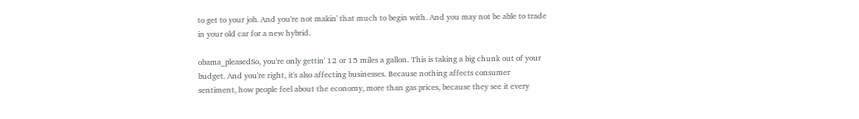to get to your job. And you're not makin' that much to begin with. And you may not be able to trade in your old car for a new hybrid.

obama_pleasedSo, you're only gettin' 12 or 15 miles a gallon. This is taking a big chunk out of your budget. And you're right, it's also affecting businesses. Because nothing affects consumer sentiment, how people feel about the economy, more than gas prices, because they see it every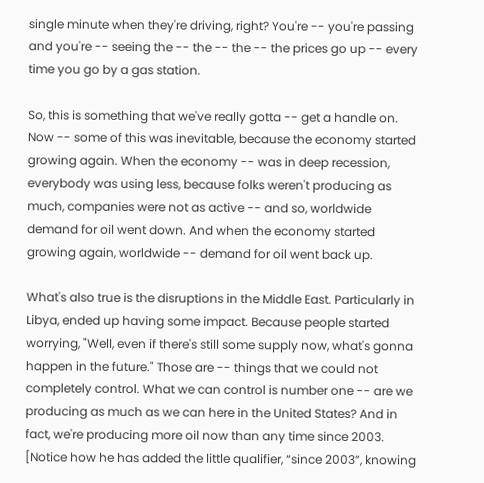single minute when they're driving, right? You're -- you're passing and you're -- seeing the -- the -- the -- the prices go up -- every time you go by a gas station.

So, this is something that we've really gotta -- get a handle on. Now -- some of this was inevitable, because the economy started growing again. When the economy -- was in deep recession, everybody was using less, because folks weren't producing as much, companies were not as active -- and so, worldwide demand for oil went down. And when the economy started growing again, worldwide -- demand for oil went back up.

What's also true is the disruptions in the Middle East. Particularly in Libya, ended up having some impact. Because people started worrying, "Well, even if there's still some supply now, what's gonna happen in the future." Those are -- things that we could not completely control. What we can control is number one -- are we producing as much as we can here in the United States? And in fact, we're producing more oil now than any time since 2003. [Notice how he has added the little qualifier, “since 2003”, knowing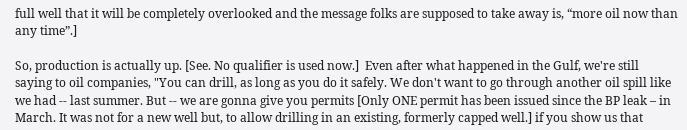full well that it will be completely overlooked and the message folks are supposed to take away is, “more oil now than any time”.]

So, production is actually up. [See. No qualifier is used now.]  Even after what happened in the Gulf, we're still saying to oil companies, "You can drill, as long as you do it safely. We don't want to go through another oil spill like we had -- last summer. But -- we are gonna give you permits [Only ONE permit has been issued since the BP leak – in March. It was not for a new well but, to allow drilling in an existing, formerly capped well.] if you show us that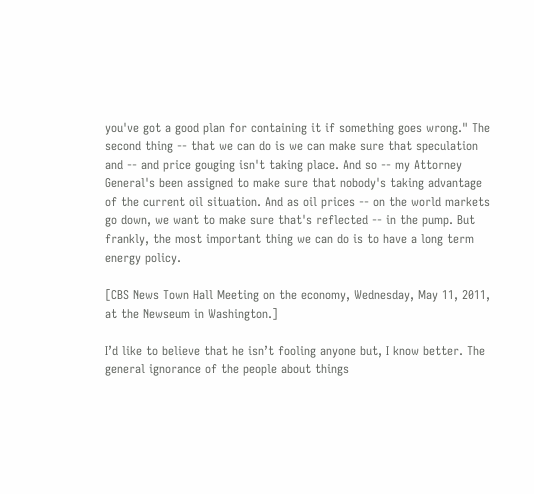you've got a good plan for containing it if something goes wrong." The second thing -- that we can do is we can make sure that speculation and -- and price gouging isn't taking place. And so -- my Attorney General's been assigned to make sure that nobody's taking advantage of the current oil situation. And as oil prices -- on the world markets go down, we want to make sure that's reflected -- in the pump. But frankly, the most important thing we can do is to have a long term energy policy.

[CBS News Town Hall Meeting on the economy, Wednesday, May 11, 2011, at the Newseum in Washington.]

I’d like to believe that he isn’t fooling anyone but, I know better. The general ignorance of the people about things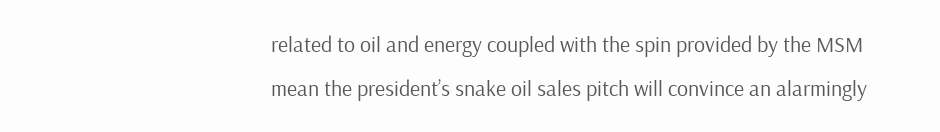related to oil and energy coupled with the spin provided by the MSM mean the president’s snake oil sales pitch will convince an alarmingly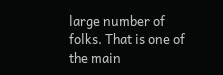large number of folks. That is one of the main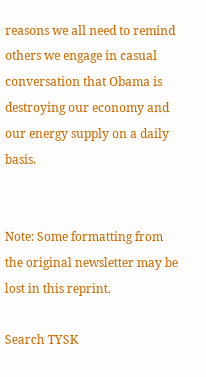reasons we all need to remind others we engage in casual conversation that Obama is destroying our economy and our energy supply on a daily basis.


Note: Some formatting from the original newsletter may be lost in this reprint.

Search TYSK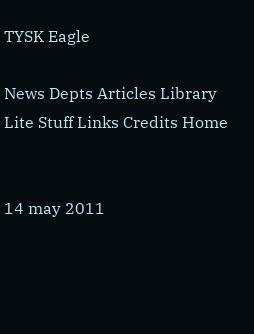TYSK Eagle

News Depts Articles Library
Lite Stuff Links Credits Home


14 may 2011